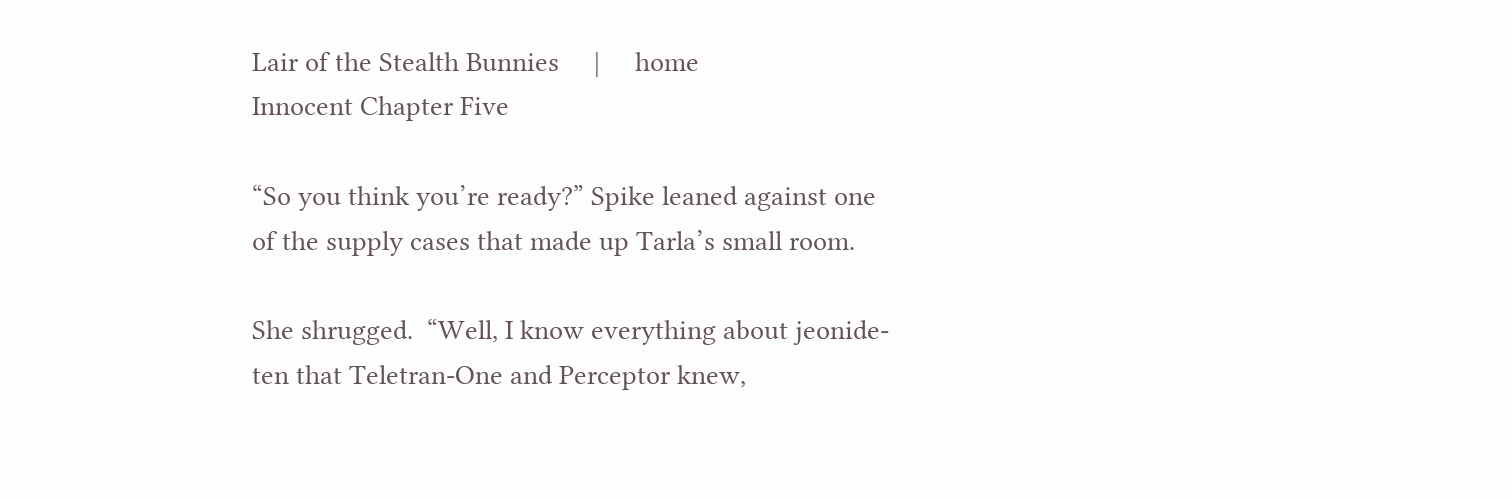Lair of the Stealth Bunnies     |     home
Innocent Chapter Five

“So you think you’re ready?” Spike leaned against one of the supply cases that made up Tarla’s small room.

She shrugged.  “Well, I know everything about jeonide-ten that Teletran-One and Perceptor knew,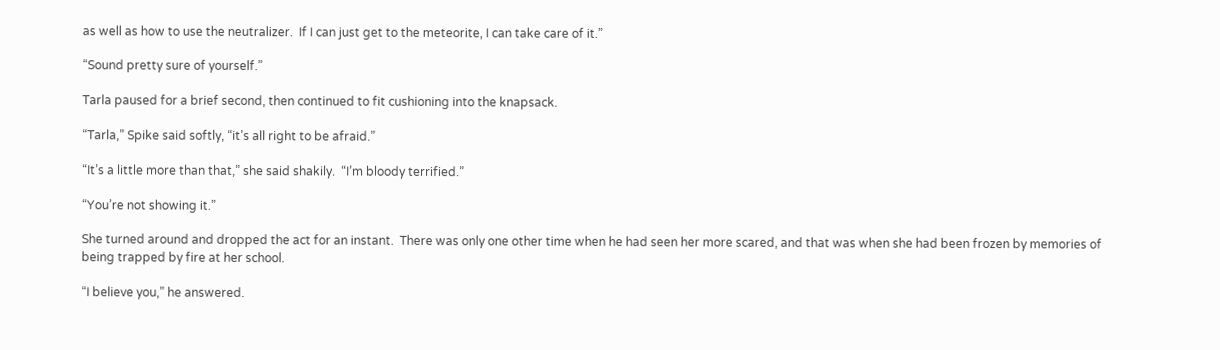as well as how to use the neutralizer.  If I can just get to the meteorite, I can take care of it.”

“Sound pretty sure of yourself.”

Tarla paused for a brief second, then continued to fit cushioning into the knapsack.

“Tarla,” Spike said softly, “it’s all right to be afraid.”

“It’s a little more than that,” she said shakily.  “I’m bloody terrified.”

“You’re not showing it.”

She turned around and dropped the act for an instant.  There was only one other time when he had seen her more scared, and that was when she had been frozen by memories of being trapped by fire at her school.

“I believe you,” he answered.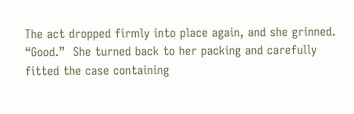The act dropped firmly into place again, and she grinned.  “Good.”  She turned back to her packing and carefully fitted the case containing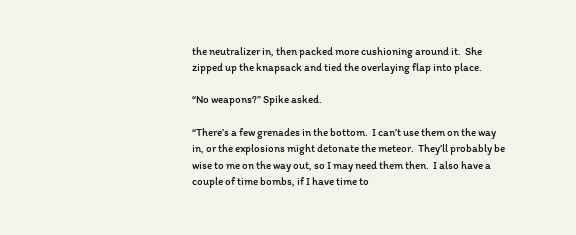the neutralizer in, then packed more cushioning around it.  She zipped up the knapsack and tied the overlaying flap into place.

“No weapons?” Spike asked.

“There’s a few grenades in the bottom.  I can’t use them on the way in, or the explosions might detonate the meteor.  They’ll probably be wise to me on the way out, so I may need them then.  I also have a couple of time bombs, if I have time to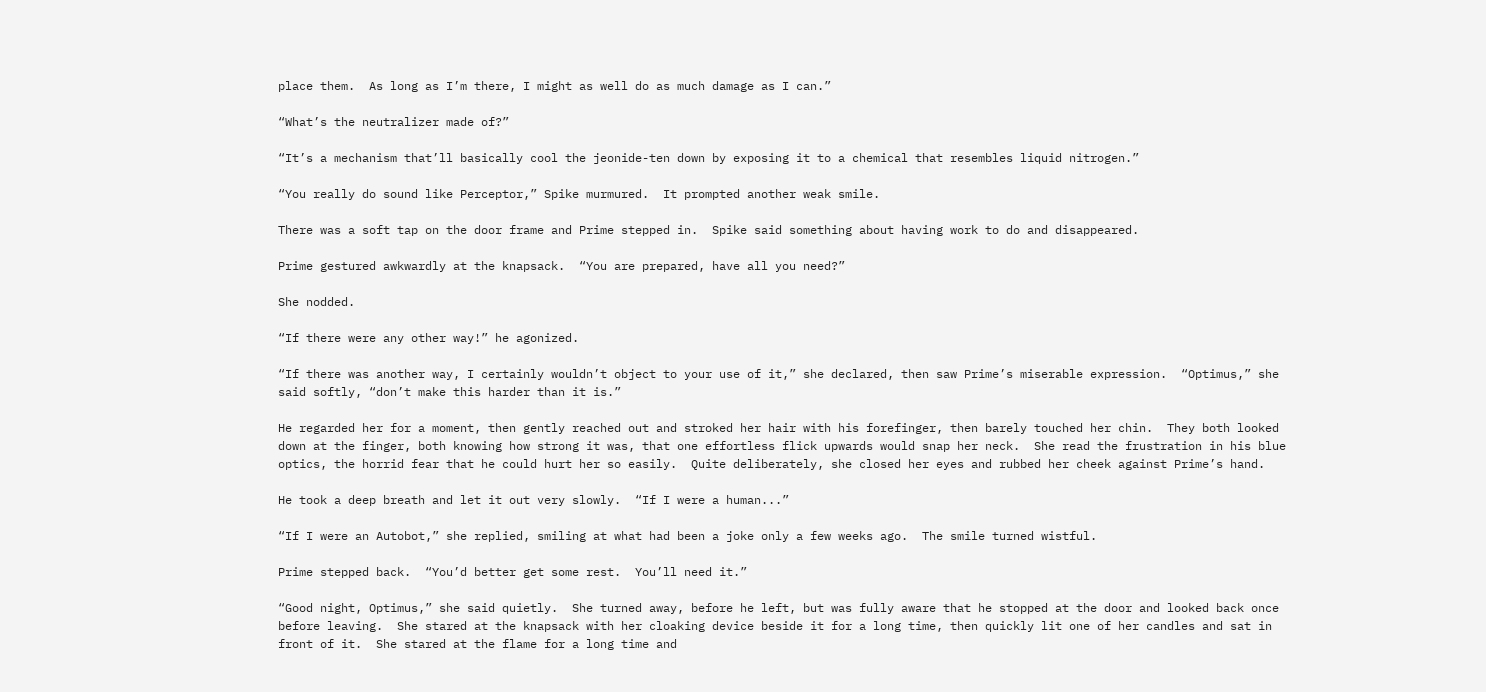place them.  As long as I’m there, I might as well do as much damage as I can.”

“What’s the neutralizer made of?”

“It’s a mechanism that’ll basically cool the jeonide-ten down by exposing it to a chemical that resembles liquid nitrogen.”

“You really do sound like Perceptor,” Spike murmured.  It prompted another weak smile.

There was a soft tap on the door frame and Prime stepped in.  Spike said something about having work to do and disappeared.

Prime gestured awkwardly at the knapsack.  “You are prepared, have all you need?”

She nodded.

“If there were any other way!” he agonized.

“If there was another way, I certainly wouldn’t object to your use of it,” she declared, then saw Prime’s miserable expression.  “Optimus,” she said softly, “don’t make this harder than it is.”

He regarded her for a moment, then gently reached out and stroked her hair with his forefinger, then barely touched her chin.  They both looked down at the finger, both knowing how strong it was, that one effortless flick upwards would snap her neck.  She read the frustration in his blue optics, the horrid fear that he could hurt her so easily.  Quite deliberately, she closed her eyes and rubbed her cheek against Prime’s hand.

He took a deep breath and let it out very slowly.  “If I were a human...”

“If I were an Autobot,” she replied, smiling at what had been a joke only a few weeks ago.  The smile turned wistful.

Prime stepped back.  “You’d better get some rest.  You’ll need it.”

“Good night, Optimus,” she said quietly.  She turned away, before he left, but was fully aware that he stopped at the door and looked back once before leaving.  She stared at the knapsack with her cloaking device beside it for a long time, then quickly lit one of her candles and sat in front of it.  She stared at the flame for a long time and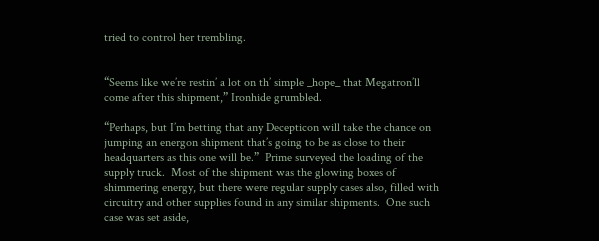tried to control her trembling.


“Seems like we’re restin’ a lot on th’ simple _hope_ that Megatron’ll come after this shipment,” Ironhide grumbled.

“Perhaps, but I’m betting that any Decepticon will take the chance on jumping an energon shipment that’s going to be as close to their headquarters as this one will be.”  Prime surveyed the loading of the supply truck.  Most of the shipment was the glowing boxes of shimmering energy, but there were regular supply cases also, filled with circuitry and other supplies found in any similar shipments.  One such case was set aside,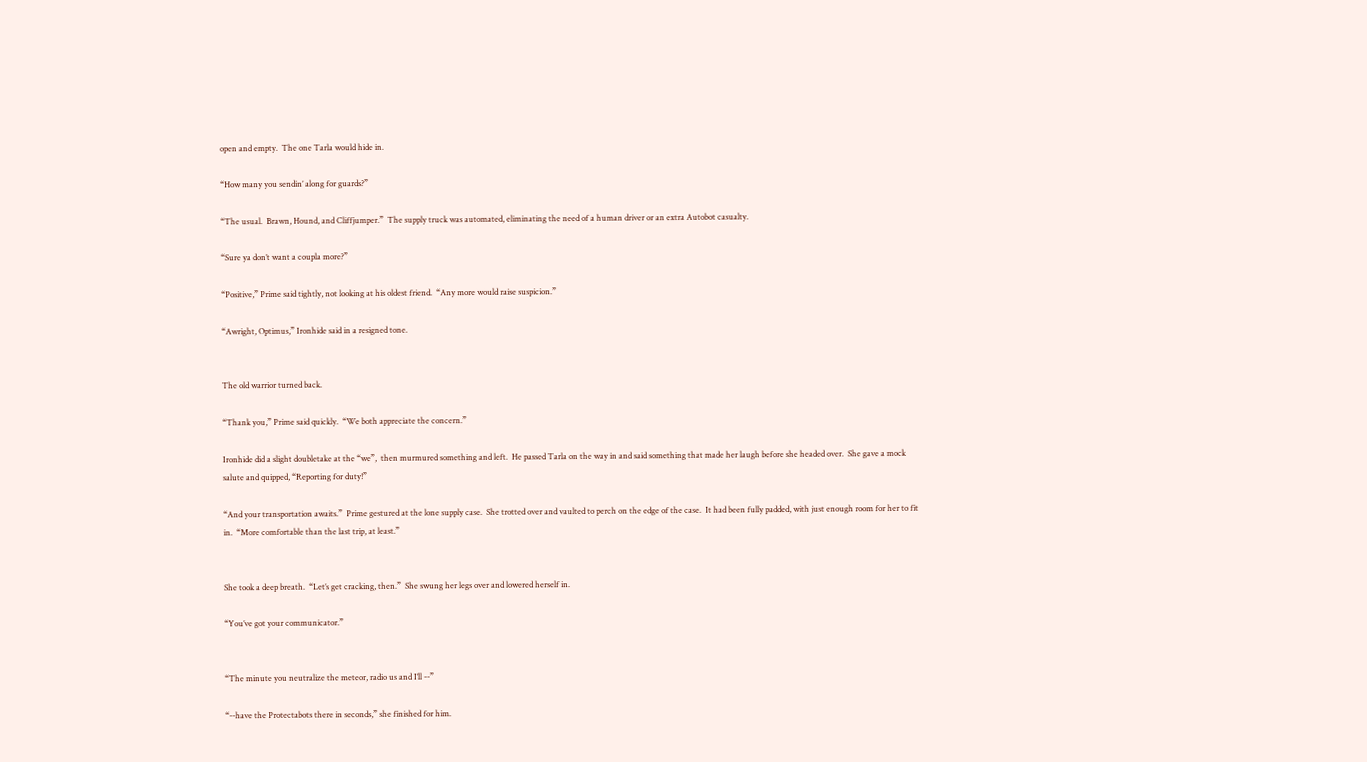open and empty.  The one Tarla would hide in.

“How many you sendin’ along for guards?”

“The usual.  Brawn, Hound, and Cliffjumper.”  The supply truck was automated, eliminating the need of a human driver or an extra Autobot casualty.

“Sure ya don’t want a coupla more?”

“Positive,” Prime said tightly, not looking at his oldest friend.  “Any more would raise suspicion.”

“Awright, Optimus,” Ironhide said in a resigned tone.


The old warrior turned back.

“Thank you,” Prime said quickly.  “We both appreciate the concern.”

Ironhide did a slight doubletake at the “we”,  then murmured something and left.  He passed Tarla on the way in and said something that made her laugh before she headed over.  She gave a mock salute and quipped, “Reporting for duty!”

“And your transportation awaits.”  Prime gestured at the lone supply case.  She trotted over and vaulted to perch on the edge of the case.  It had been fully padded, with just enough room for her to fit in.  “More comfortable than the last trip, at least.”


She took a deep breath.  “Let’s get cracking, then.”  She swung her legs over and lowered herself in.

“You’ve got your communicator.”


“The minute you neutralize the meteor, radio us and I’ll --”

“--have the Protectabots there in seconds,” she finished for him.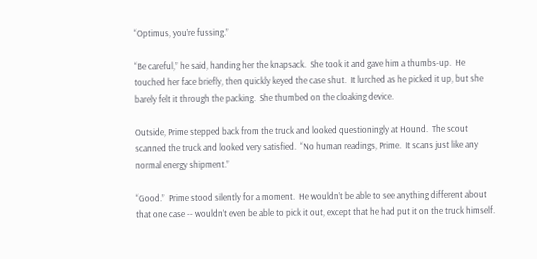“Optimus, you’re fussing.”

“Be careful,” he said, handing her the knapsack.  She took it and gave him a thumbs-up.  He touched her face briefly, then quickly keyed the case shut.  It lurched as he picked it up, but she barely felt it through the packing.  She thumbed on the cloaking device.

Outside, Prime stepped back from the truck and looked questioningly at Hound.  The scout scanned the truck and looked very satisfied.  “No human readings, Prime.  It scans just like any normal energy shipment.”

“Good.”  Prime stood silently for a moment.  He wouldn’t be able to see anything different about that one case -- wouldn’t even be able to pick it out, except that he had put it on the truck himself.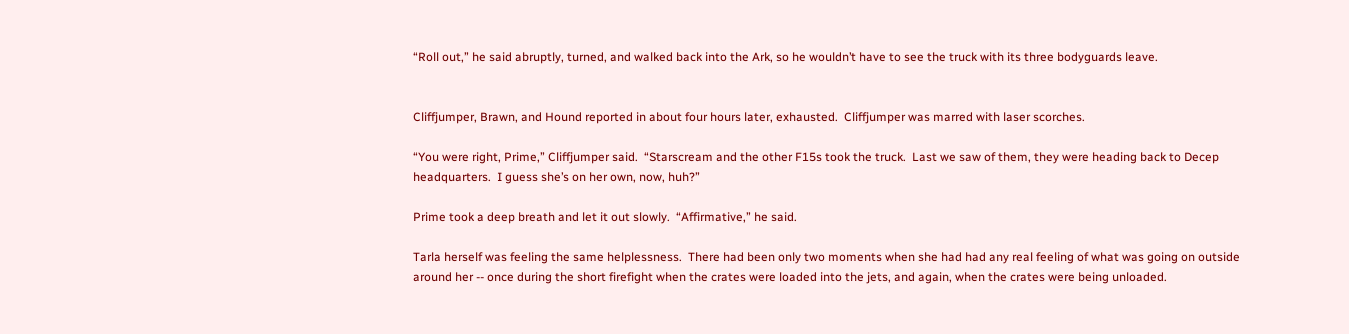“Roll out,” he said abruptly, turned, and walked back into the Ark, so he wouldn’t have to see the truck with its three bodyguards leave.


Cliffjumper, Brawn, and Hound reported in about four hours later, exhausted.  Cliffjumper was marred with laser scorches.

“You were right, Prime,” Cliffjumper said.  “Starscream and the other F15s took the truck.  Last we saw of them, they were heading back to Decep headquarters.  I guess she’s on her own, now, huh?”

Prime took a deep breath and let it out slowly.  “Affirmative,” he said.

Tarla herself was feeling the same helplessness.  There had been only two moments when she had had any real feeling of what was going on outside around her -- once during the short firefight when the crates were loaded into the jets, and again, when the crates were being unloaded.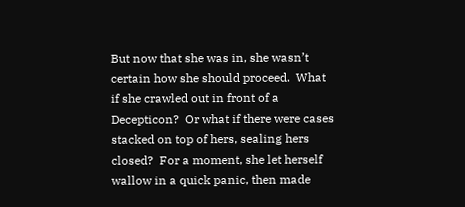But now that she was in, she wasn’t certain how she should proceed.  What if she crawled out in front of a Decepticon?  Or what if there were cases stacked on top of hers, sealing hers closed?  For a moment, she let herself wallow in a quick panic, then made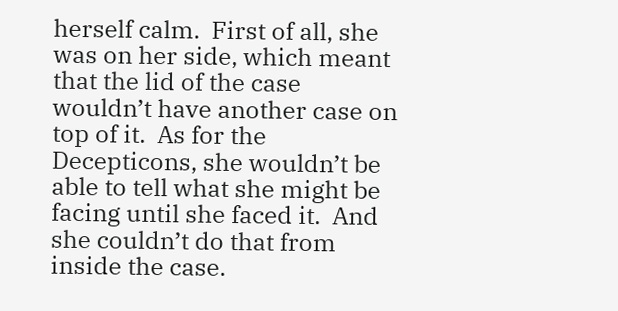herself calm.  First of all, she was on her side, which meant that the lid of the case wouldn’t have another case on top of it.  As for the Decepticons, she wouldn’t be able to tell what she might be facing until she faced it.  And she couldn’t do that from inside the case.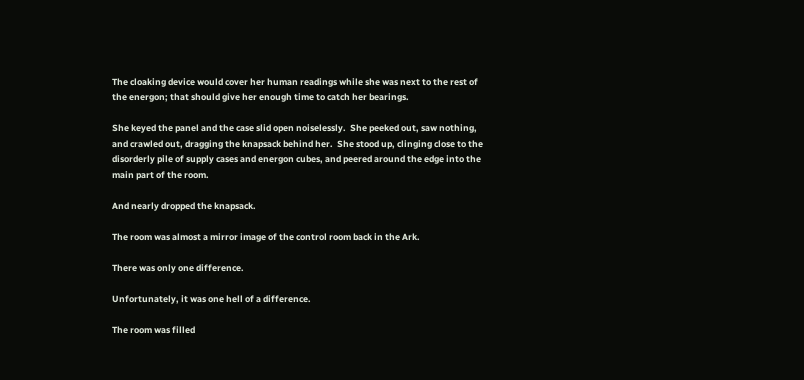The cloaking device would cover her human readings while she was next to the rest of the energon; that should give her enough time to catch her bearings.

She keyed the panel and the case slid open noiselessly.  She peeked out, saw nothing, and crawled out, dragging the knapsack behind her.  She stood up, clinging close to the disorderly pile of supply cases and energon cubes, and peered around the edge into the main part of the room.

And nearly dropped the knapsack.

The room was almost a mirror image of the control room back in the Ark.

There was only one difference.

Unfortunately, it was one hell of a difference.

The room was filled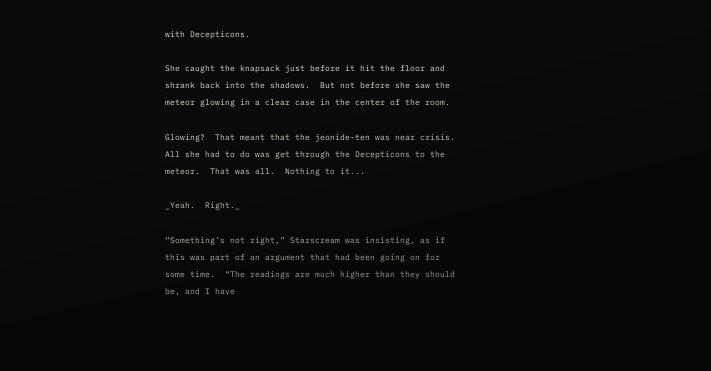with Decepticons.

She caught the knapsack just before it hit the floor and shrank back into the shadows.  But not before she saw the meteor glowing in a clear case in the center of the room.

Glowing?  That meant that the jeonide-ten was near crisis.  All she had to do was get through the Decepticons to the meteor.  That was all.  Nothing to it...

_Yeah.  Right._

“Something’s not right,” Starscream was insisting, as if this was part of an argument that had been going on for some time.  “The readings are much higher than they should be, and I have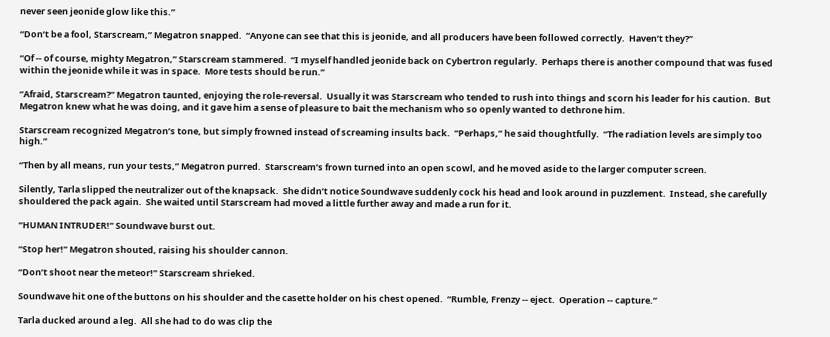never seen jeonide glow like this.”

“Don’t be a fool, Starscream,” Megatron snapped.  “Anyone can see that this is jeonide, and all producers have been followed correctly.  Haven’t they?”

“Of -- of course, mighty Megatron,” Starscream stammered.  “I myself handled jeonide back on Cybertron regularly.  Perhaps there is another compound that was fused within the jeonide while it was in space.  More tests should be run.”

“Afraid, Starscream?” Megatron taunted, enjoying the role-reversal.  Usually it was Starscream who tended to rush into things and scorn his leader for his caution.  But Megatron knew what he was doing, and it gave him a sense of pleasure to bait the mechanism who so openly wanted to dethrone him.

Starscream recognized Megatron’s tone, but simply frowned instead of screaming insults back.  “Perhaps,” he said thoughtfully.  “The radiation levels are simply too high.”

“Then by all means, run your tests,” Megatron purred.  Starscream’s frown turned into an open scowl, and he moved aside to the larger computer screen.

Silently, Tarla slipped the neutralizer out of the knapsack.  She didn’t notice Soundwave suddenly cock his head and look around in puzzlement.  Instead, she carefully shouldered the pack again.  She waited until Starscream had moved a little further away and made a run for it.

“HUMAN INTRUDER!” Soundwave burst out.

“Stop her!” Megatron shouted, raising his shoulder cannon.

“Don’t shoot near the meteor!” Starscream shrieked.

Soundwave hit one of the buttons on his shoulder and the casette holder on his chest opened.  “Rumble, Frenzy -- eject.  Operation -- capture.”

Tarla ducked around a leg.  All she had to do was clip the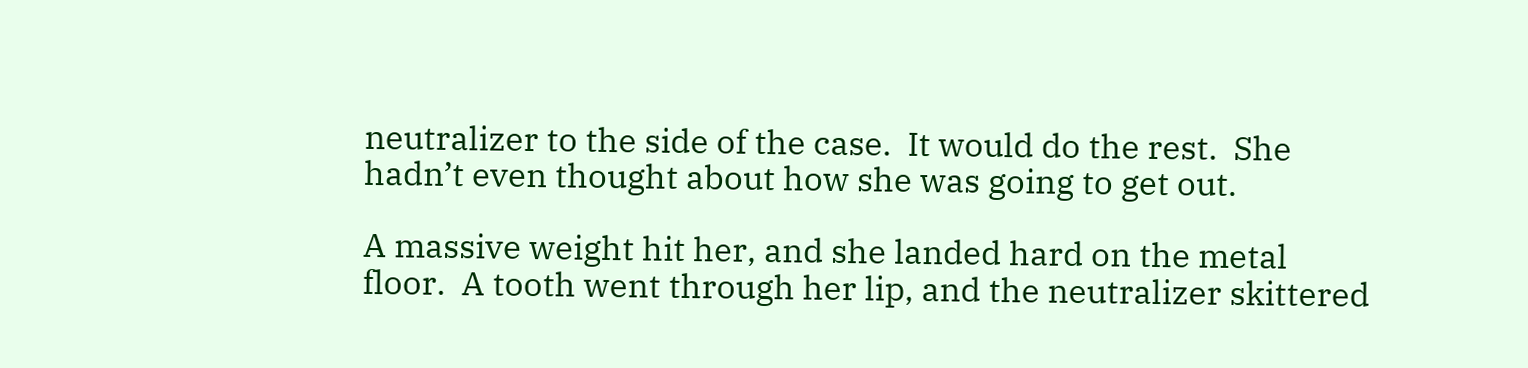neutralizer to the side of the case.  It would do the rest.  She hadn’t even thought about how she was going to get out.

A massive weight hit her, and she landed hard on the metal floor.  A tooth went through her lip, and the neutralizer skittered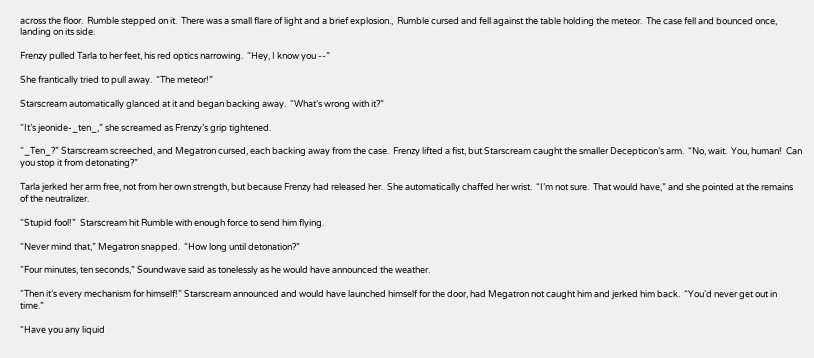across the floor.  Rumble stepped on it.  There was a small flare of light and a brief explosion.,  Rumble cursed and fell against the table holding the meteor.  The case fell and bounced once, landing on its side.

Frenzy pulled Tarla to her feet, his red optics narrowing.  “Hey, I know you --”

She frantically tried to pull away.  “The meteor!”

Starscream automatically glanced at it and began backing away.  “What’s wrong with it?”

“It’s jeonide-_ten_,” she screamed as Frenzy’s grip tightened.

“_Ten_?” Starscream screeched, and Megatron cursed, each backing away from the case.  Frenzy lifted a fist, but Starscream caught the smaller Decepticon’s arm.  “No, wait.  You, human!  Can you stop it from detonating?”

Tarla jerked her arm free, not from her own strength, but because Frenzy had released her.  She automatically chaffed her wrist.  “I’m not sure.  That would have,” and she pointed at the remains of the neutralizer.

“Stupid fool!”  Starscream hit Rumble with enough force to send him flying.

“Never mind that,” Megatron snapped.  “How long until detonation?”

“Four minutes, ten seconds,” Soundwave said as tonelessly as he would have announced the weather.

“Then it’s every mechanism for himself!” Starscream announced and would have launched himself for the door, had Megatron not caught him and jerked him back.  “You’d never get out in time.”

“Have you any liquid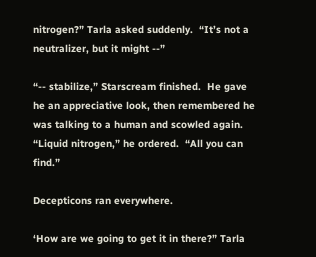nitrogen?” Tarla asked suddenly.  “It’s not a neutralizer, but it might --”

“-- stabilize,” Starscream finished.  He gave he an appreciative look, then remembered he was talking to a human and scowled again.  “Liquid nitrogen,” he ordered.  “All you can find.”

Decepticons ran everywhere.

‘How are we going to get it in there?” Tarla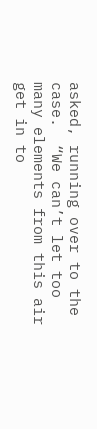asked, running over to the case.  “We can’t let too many elements from this air get in to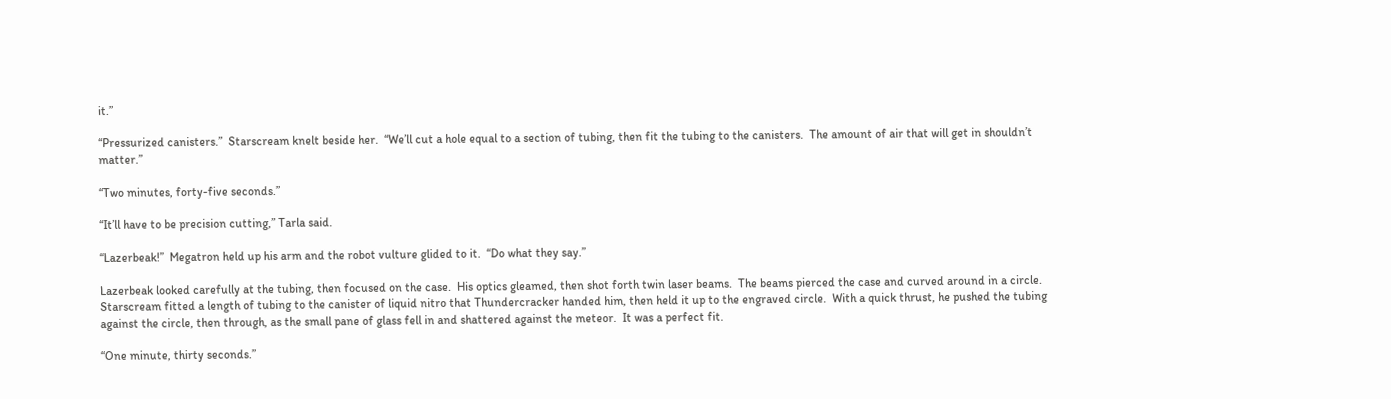it.”

“Pressurized canisters.”  Starscream knelt beside her.  “We’ll cut a hole equal to a section of tubing, then fit the tubing to the canisters.  The amount of air that will get in shouldn’t matter.”

“Two minutes, forty-five seconds.”

“It’ll have to be precision cutting,” Tarla said.

“Lazerbeak!”  Megatron held up his arm and the robot vulture glided to it.  “Do what they say.”

Lazerbeak looked carefully at the tubing, then focused on the case.  His optics gleamed, then shot forth twin laser beams.  The beams pierced the case and curved around in a circle.  Starscream fitted a length of tubing to the canister of liquid nitro that Thundercracker handed him, then held it up to the engraved circle.  With a quick thrust, he pushed the tubing against the circle, then through, as the small pane of glass fell in and shattered against the meteor.  It was a perfect fit.

“One minute, thirty seconds.”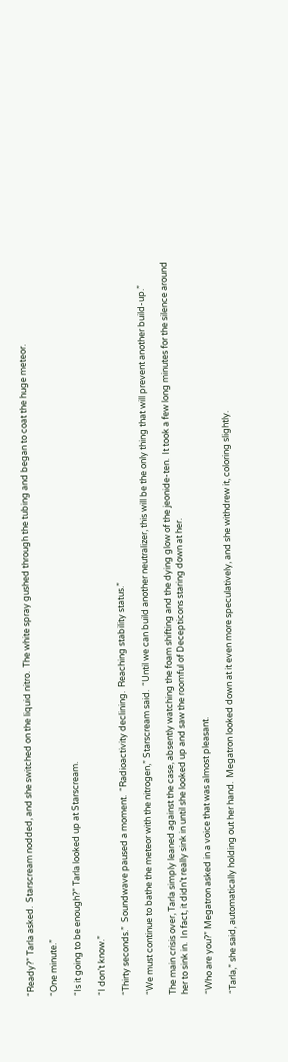“Ready?” Tarla asked.  Starscream nodded, and she switched on the liquid nitro.  The white spray gushed through the tubing and began to coat the huge meteor.

“One minute.”

“Is it going to be enough?” Tarla looked up at Starscream.

“I don’t know.”

“Thirty seconds.”  Soundwave paused a moment.  “Radioactivity declining.  Reaching stability status.”

“We must continue to bathe the meteor with the nitrogen,” Starscream said.  “Until we can build another neutralizer, this will be the only thing that will prevent another build-up.”

The main crisis over, Tarla simply leaned against the case, absently watching the foam shifting and the dying glow of the jeonide-ten.  It took a few long minutes for the silence around her to sink in.  In fact, it didn’t really sink in until she looked up and saw the roomful of Decepticons staring down at her.

“Who are you?” Megatron asked in a voice that was almost pleasant.

“Tarla,” she said, automatically holding out her hand.  Megatron looked down at it even more speculatively, and she withdrew it, coloring slightly.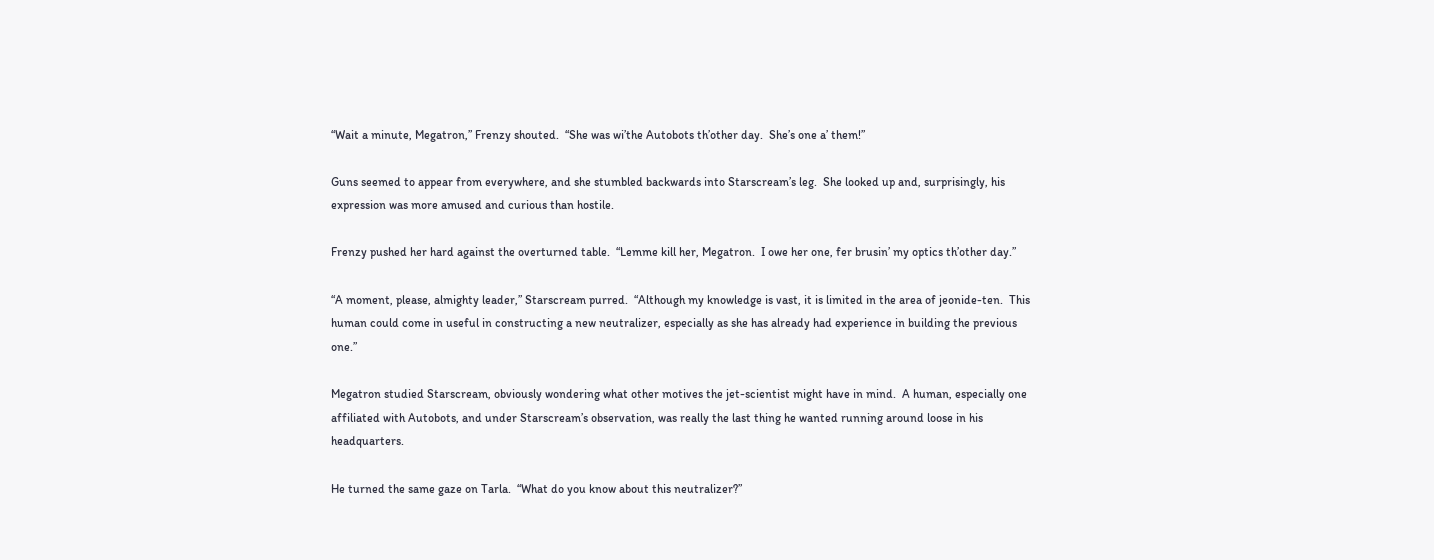“Wait a minute, Megatron,” Frenzy shouted.  “She was wi’the Autobots th’other day.  She’s one a’ them!”

Guns seemed to appear from everywhere, and she stumbled backwards into Starscream’s leg.  She looked up and, surprisingly, his expression was more amused and curious than hostile.

Frenzy pushed her hard against the overturned table.  “Lemme kill her, Megatron.  I owe her one, fer brusin’ my optics th’other day.”

“A moment, please, almighty leader,” Starscream purred.  “Although my knowledge is vast, it is limited in the area of jeonide-ten.  This human could come in useful in constructing a new neutralizer, especially as she has already had experience in building the previous one.”

Megatron studied Starscream, obviously wondering what other motives the jet-scientist might have in mind.  A human, especially one affiliated with Autobots, and under Starscream’s observation, was really the last thing he wanted running around loose in his headquarters.

He turned the same gaze on Tarla.  “What do you know about this neutralizer?”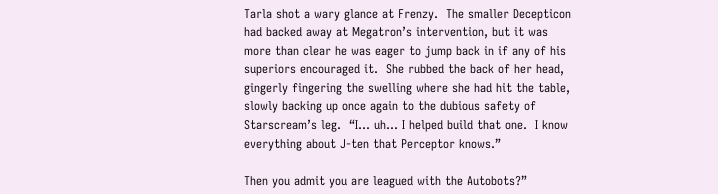Tarla shot a wary glance at Frenzy.  The smaller Decepticon had backed away at Megatron’s intervention, but it was more than clear he was eager to jump back in if any of his superiors encouraged it.  She rubbed the back of her head, gingerly fingering the swelling where she had hit the table, slowly backing up once again to the dubious safety of Starscream’s leg.  “I... uh... I helped build that one.  I know everything about J-ten that Perceptor knows.”

Then you admit you are leagued with the Autobots?”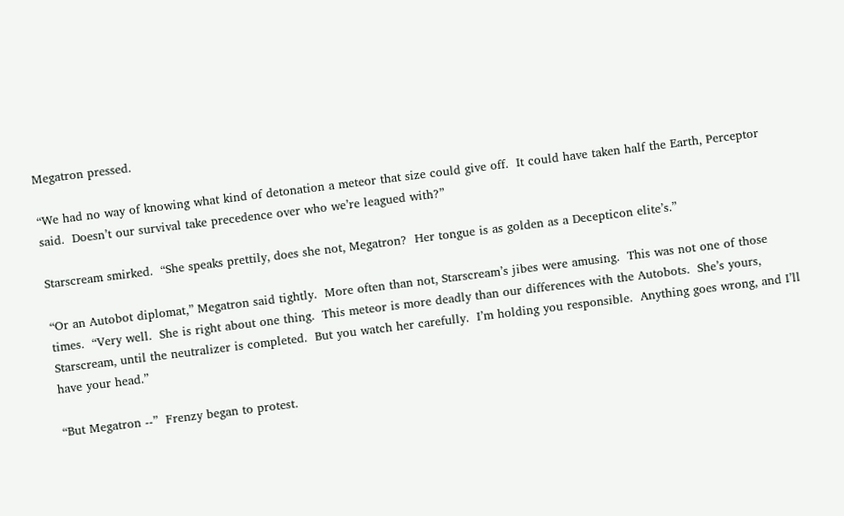Megatron pressed.

“We had no way of knowing what kind of detonation a meteor that size could give off.  It could have taken half the Earth, Perceptor said.  Doesn’t our survival take precedence over who we’re leagued with?”

Starscream smirked.  “She speaks prettily, does she not, Megatron?  Her tongue is as golden as a Decepticon elite’s.”

“Or an Autobot diplomat,” Megatron said tightly.  More often than not, Starscream’s jibes were amusing.  This was not one of those times.  “Very well.  She is right about one thing.  This meteor is more deadly than our differences with the Autobots.  She’s yours, Starscream, until the neutralizer is completed.  But you watch her carefully.  I’m holding you responsible.  Anything goes wrong, and I’ll have your head.”

“But Megatron --”  Frenzy began to protest.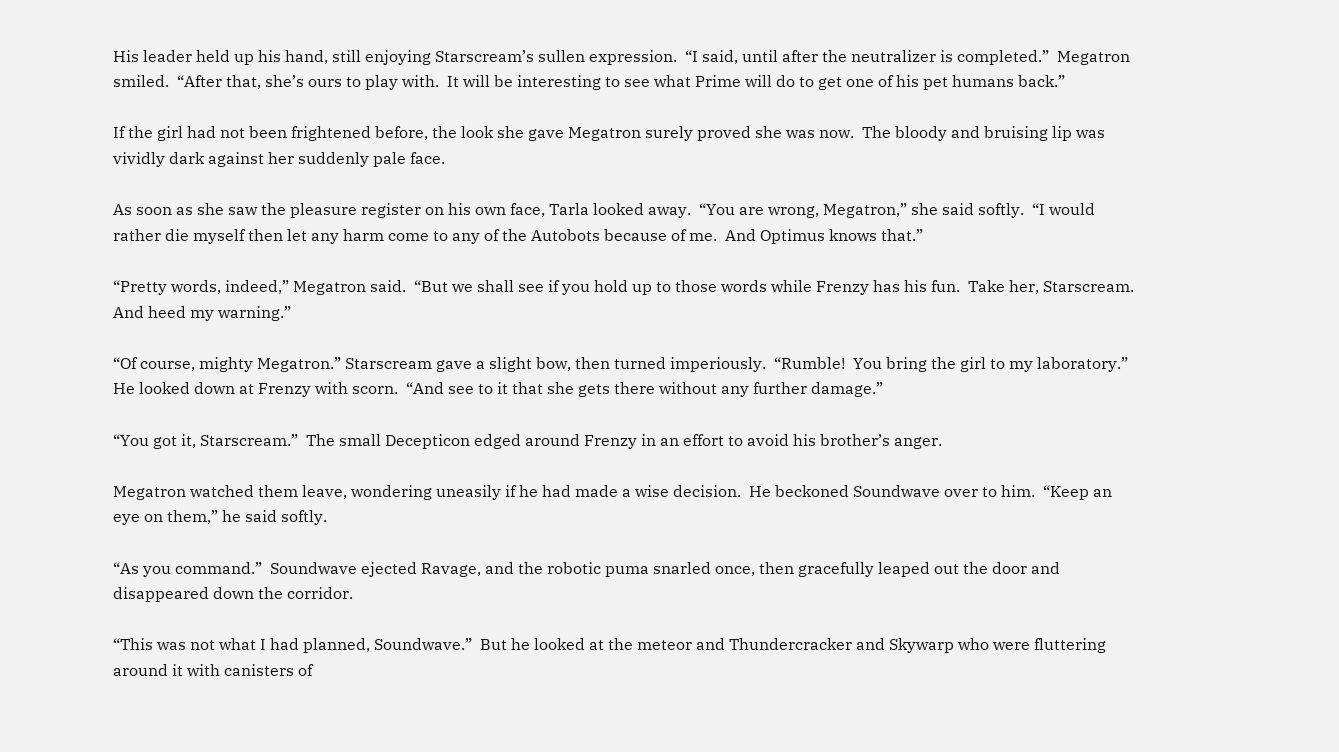His leader held up his hand, still enjoying Starscream’s sullen expression.  “I said, until after the neutralizer is completed.”  Megatron smiled.  “After that, she’s ours to play with.  It will be interesting to see what Prime will do to get one of his pet humans back.”

If the girl had not been frightened before, the look she gave Megatron surely proved she was now.  The bloody and bruising lip was vividly dark against her suddenly pale face.

As soon as she saw the pleasure register on his own face, Tarla looked away.  “You are wrong, Megatron,” she said softly.  “I would rather die myself then let any harm come to any of the Autobots because of me.  And Optimus knows that.”

“Pretty words, indeed,” Megatron said.  “But we shall see if you hold up to those words while Frenzy has his fun.  Take her, Starscream.  And heed my warning.”

“Of course, mighty Megatron.” Starscream gave a slight bow, then turned imperiously.  “Rumble!  You bring the girl to my laboratory.”  He looked down at Frenzy with scorn.  “And see to it that she gets there without any further damage.”

“You got it, Starscream.”  The small Decepticon edged around Frenzy in an effort to avoid his brother’s anger.

Megatron watched them leave, wondering uneasily if he had made a wise decision.  He beckoned Soundwave over to him.  “Keep an eye on them,” he said softly.

“As you command.”  Soundwave ejected Ravage, and the robotic puma snarled once, then gracefully leaped out the door and disappeared down the corridor.

“This was not what I had planned, Soundwave.”  But he looked at the meteor and Thundercracker and Skywarp who were fluttering around it with canisters of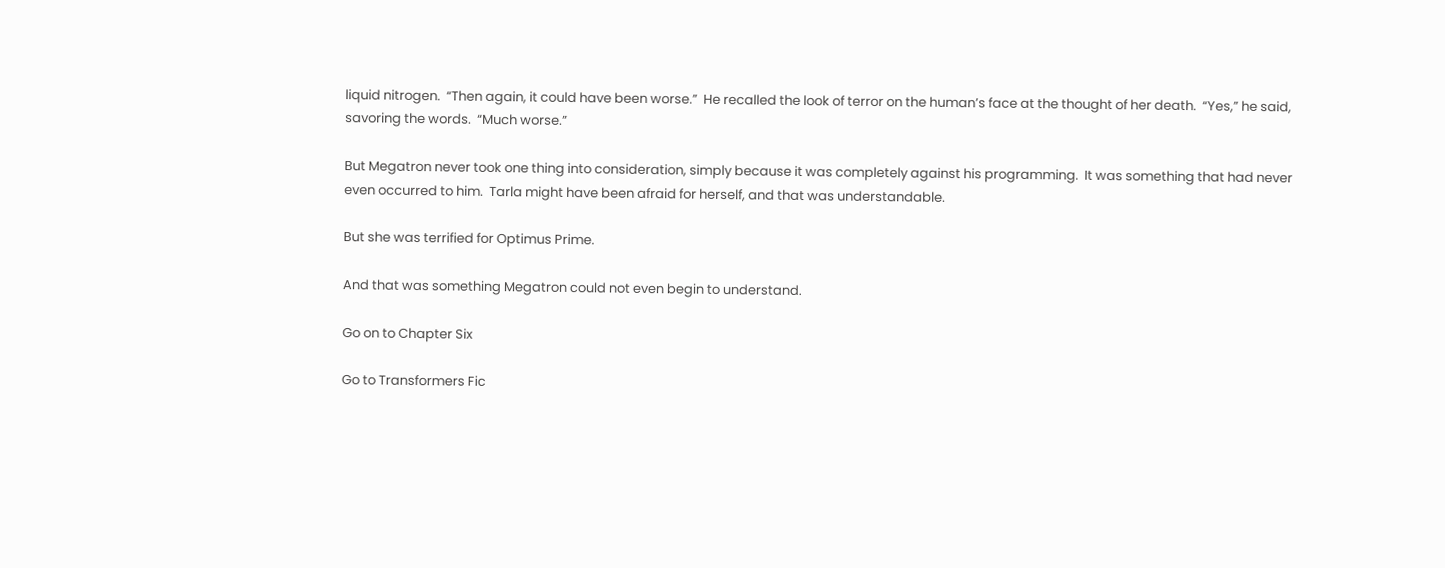liquid nitrogen.  “Then again, it could have been worse.”  He recalled the look of terror on the human’s face at the thought of her death.  “Yes,” he said, savoring the words.  “Much worse.”

But Megatron never took one thing into consideration, simply because it was completely against his programming.  It was something that had never even occurred to him.  Tarla might have been afraid for herself, and that was understandable.

But she was terrified for Optimus Prime.

And that was something Megatron could not even begin to understand.

Go on to Chapter Six

Go to Transformers Fic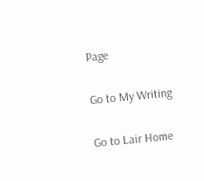Page

Go to My Writing

Go to Lair Home